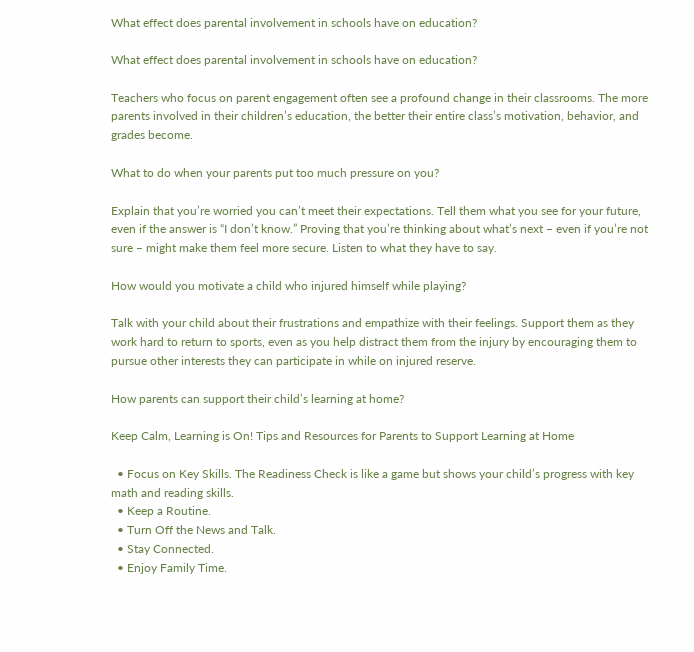What effect does parental involvement in schools have on education?

What effect does parental involvement in schools have on education?

Teachers who focus on parent engagement often see a profound change in their classrooms. The more parents involved in their children’s education, the better their entire class’s motivation, behavior, and grades become.

What to do when your parents put too much pressure on you?

Explain that you’re worried you can’t meet their expectations. Tell them what you see for your future, even if the answer is “I don’t know.” Proving that you’re thinking about what’s next – even if you’re not sure – might make them feel more secure. Listen to what they have to say.

How would you motivate a child who injured himself while playing?

Talk with your child about their frustrations and empathize with their feelings. Support them as they work hard to return to sports, even as you help distract them from the injury by encouraging them to pursue other interests they can participate in while on injured reserve.

How parents can support their child’s learning at home?

Keep Calm, Learning is On! Tips and Resources for Parents to Support Learning at Home

  • Focus on Key Skills. The Readiness Check is like a game but shows your child’s progress with key math and reading skills.
  • Keep a Routine.
  • Turn Off the News and Talk.
  • Stay Connected.
  • Enjoy Family Time.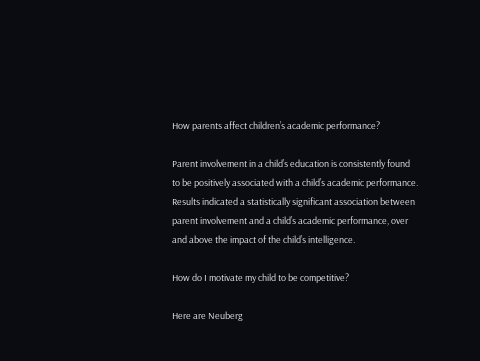How parents affect children’s academic performance?

Parent involvement in a child’s education is consistently found to be positively associated with a child’s academic performance. Results indicated a statistically significant association between parent involvement and a child’s academic performance, over and above the impact of the child’s intelligence.

How do I motivate my child to be competitive?

Here are Neuberg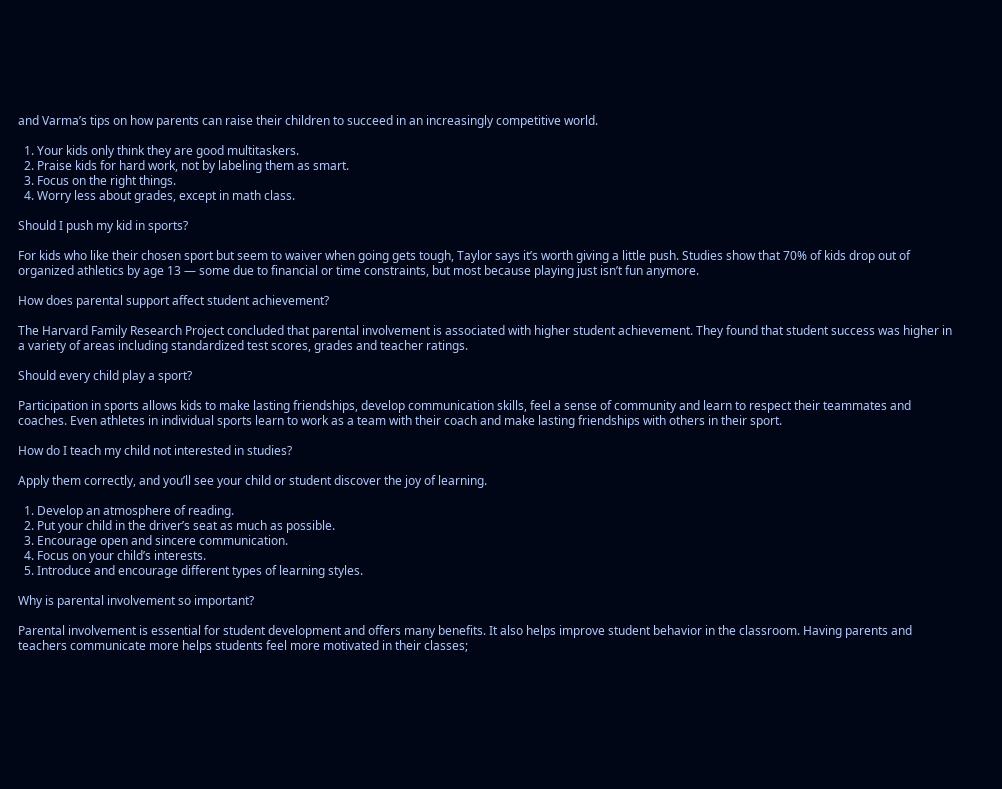and Varma’s tips on how parents can raise their children to succeed in an increasingly competitive world.

  1. Your kids only think they are good multitaskers.
  2. Praise kids for hard work, not by labeling them as smart.
  3. Focus on the right things.
  4. Worry less about grades, except in math class.

Should I push my kid in sports?

For kids who like their chosen sport but seem to waiver when going gets tough, Taylor says it’s worth giving a little push. Studies show that 70% of kids drop out of organized athletics by age 13 — some due to financial or time constraints, but most because playing just isn’t fun anymore.

How does parental support affect student achievement?

The Harvard Family Research Project concluded that parental involvement is associated with higher student achievement. They found that student success was higher in a variety of areas including standardized test scores, grades and teacher ratings.

Should every child play a sport?

Participation in sports allows kids to make lasting friendships, develop communication skills, feel a sense of community and learn to respect their teammates and coaches. Even athletes in individual sports learn to work as a team with their coach and make lasting friendships with others in their sport.

How do I teach my child not interested in studies?

Apply them correctly, and you’ll see your child or student discover the joy of learning.

  1. Develop an atmosphere of reading.
  2. Put your child in the driver’s seat as much as possible.
  3. Encourage open and sincere communication.
  4. Focus on your child’s interests.
  5. Introduce and encourage different types of learning styles.

Why is parental involvement so important?

Parental involvement is essential for student development and offers many benefits. It also helps improve student behavior in the classroom. Having parents and teachers communicate more helps students feel more motivated in their classes;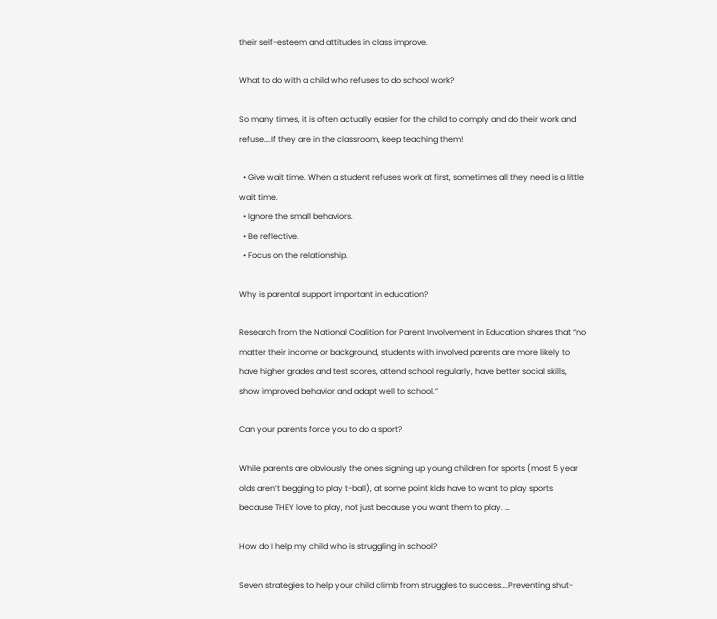their self-esteem and attitudes in class improve.

What to do with a child who refuses to do school work?

So many times, it is often actually easier for the child to comply and do their work and refuse….If they are in the classroom, keep teaching them!

  • Give wait time. When a student refuses work at first, sometimes all they need is a little wait time.
  • Ignore the small behaviors.
  • Be reflective.
  • Focus on the relationship.

Why is parental support important in education?

Research from the National Coalition for Parent Involvement in Education shares that “no matter their income or background, students with involved parents are more likely to have higher grades and test scores, attend school regularly, have better social skills, show improved behavior and adapt well to school.”

Can your parents force you to do a sport?

While parents are obviously the ones signing up young children for sports (most 5 year olds aren’t begging to play t-ball), at some point kids have to want to play sports because THEY love to play, not just because you want them to play. …

How do I help my child who is struggling in school?

Seven strategies to help your child climb from struggles to success….Preventing shut-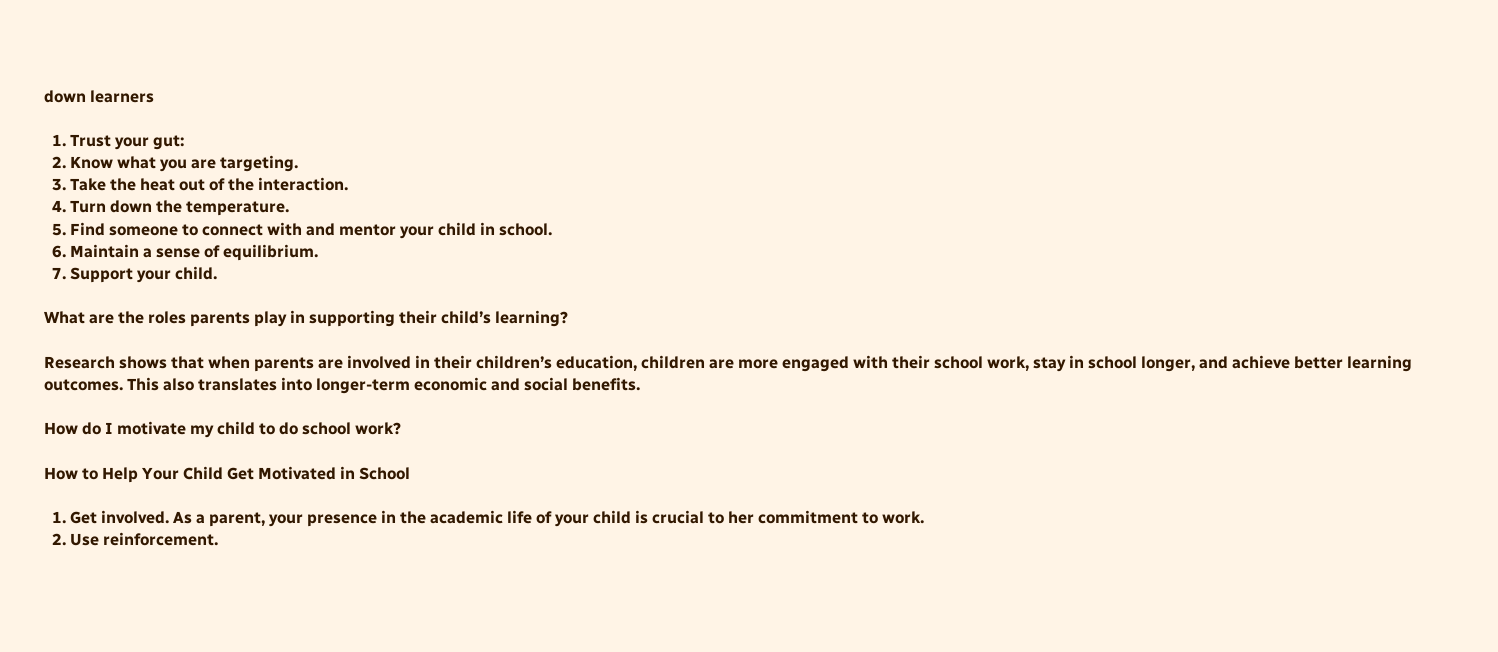down learners

  1. Trust your gut:
  2. Know what you are targeting.
  3. Take the heat out of the interaction.
  4. Turn down the temperature.
  5. Find someone to connect with and mentor your child in school.
  6. Maintain a sense of equilibrium.
  7. Support your child.

What are the roles parents play in supporting their child’s learning?

Research shows that when parents are involved in their children’s education, children are more engaged with their school work, stay in school longer, and achieve better learning outcomes. This also translates into longer-term economic and social benefits.

How do I motivate my child to do school work?

How to Help Your Child Get Motivated in School

  1. Get involved. As a parent, your presence in the academic life of your child is crucial to her commitment to work.
  2. Use reinforcement.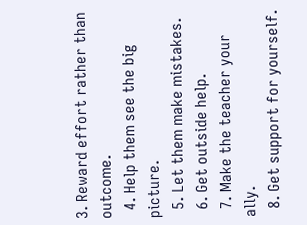3. Reward effort rather than outcome.
  4. Help them see the big picture.
  5. Let them make mistakes.
  6. Get outside help.
  7. Make the teacher your ally.
  8. Get support for yourself.